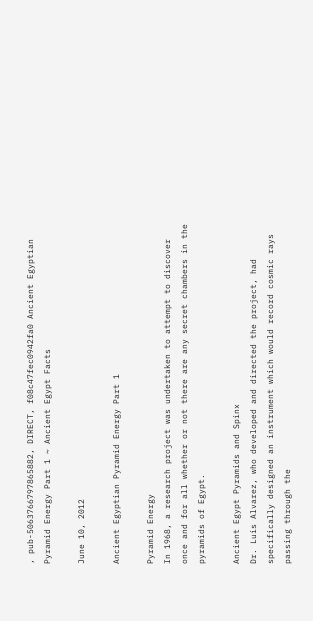, pub-5063766797865882, DIRECT, f08c47fec0942fa0 Ancient Egyptian Pyramid Energy Part 1 ~ Ancient Egypt Facts

June 10, 2012

Ancient Egyptian Pyramid Energy Part 1

Pyramid Energy
In 1968, a research project was undertaken to attempt to discover once and for all whether or not there are any secret chambers in the pyramids of Egypt.

Ancient Egypt Pyramids and Spinx
Dr. Luis Alvarez, who developed and directed the project, had specifically designed an instrument which would record cosmic rays passing through the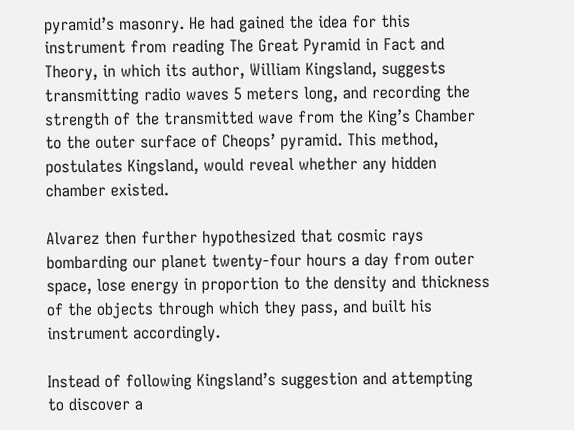pyramid’s masonry. He had gained the idea for this instrument from reading The Great Pyramid in Fact and Theory, in which its author, William Kingsland, suggests transmitting radio waves 5 meters long, and recording the strength of the transmitted wave from the King’s Chamber to the outer surface of Cheops’ pyramid. This method, postulates Kingsland, would reveal whether any hidden chamber existed.

Alvarez then further hypothesized that cosmic rays bombarding our planet twenty-four hours a day from outer space, lose energy in proportion to the density and thickness of the objects through which they pass, and built his instrument accordingly.

Instead of following Kingsland’s suggestion and attempting to discover a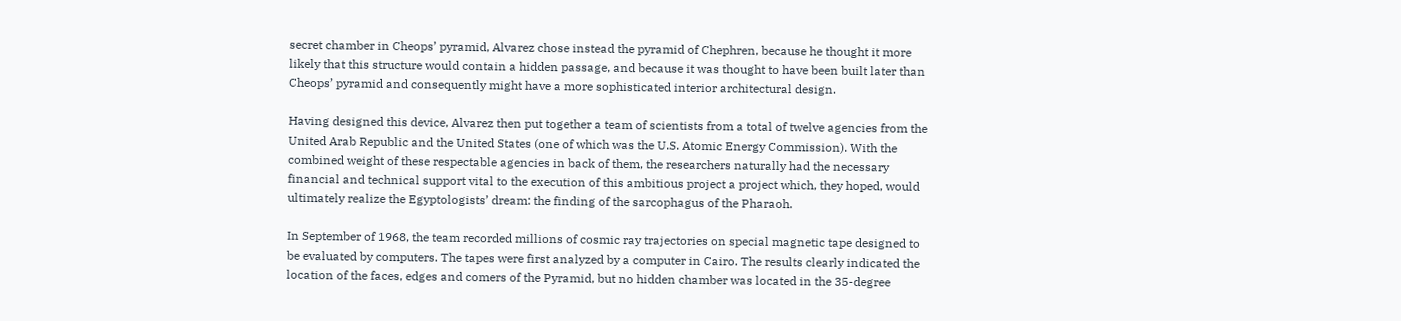secret chamber in Cheops’ pyramid, Alvarez chose instead the pyramid of Chephren, because he thought it more likely that this structure would contain a hidden passage, and because it was thought to have been built later than Cheops’ pyramid and consequently might have a more sophisticated interior architectural design.

Having designed this device, Alvarez then put together a team of scientists from a total of twelve agencies from the United Arab Republic and the United States (one of which was the U.S. Atomic Energy Commission). With the combined weight of these respectable agencies in back of them, the researchers naturally had the necessary financial and technical support vital to the execution of this ambitious project a project which, they hoped, would ultimately realize the Egyptologists’ dream: the finding of the sarcophagus of the Pharaoh.

In September of 1968, the team recorded millions of cosmic ray trajectories on special magnetic tape designed to be evaluated by computers. The tapes were first analyzed by a computer in Cairo. The results clearly indicated the location of the faces, edges and comers of the Pyramid, but no hidden chamber was located in the 35-degree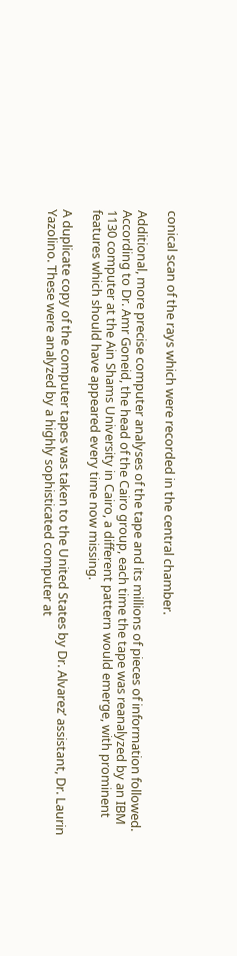conical scan of the rays which were recorded in the central chamber.

Additional, more precise computer analyses of the tape and its millions of pieces of information followed. According to Dr. Amr Goneid, the head of the Cairo group, each time the tape was reanalyzed by an IBM 1130 computer at the Ain Shams University in Cairo, a different pattern would emerge, with prominent features which should have appeared every time now missing.

A duplicate copy of the computer tapes was taken to the United States by Dr. Alvarez’ assistant, Dr. Laurin Yazolino. These were analyzed by a highly sophisticated computer at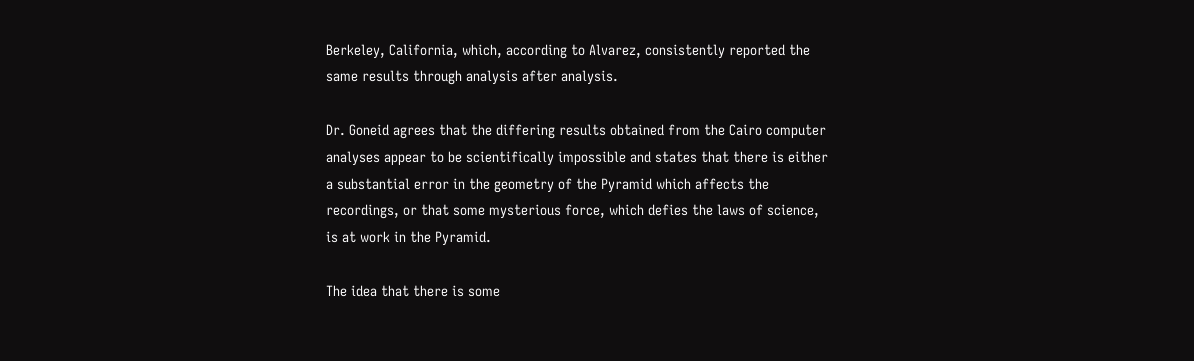Berkeley, California, which, according to Alvarez, consistently reported the same results through analysis after analysis.

Dr. Goneid agrees that the differing results obtained from the Cairo computer analyses appear to be scientifically impossible and states that there is either a substantial error in the geometry of the Pyramid which affects the recordings, or that some mysterious force, which defies the laws of science, is at work in the Pyramid.

The idea that there is some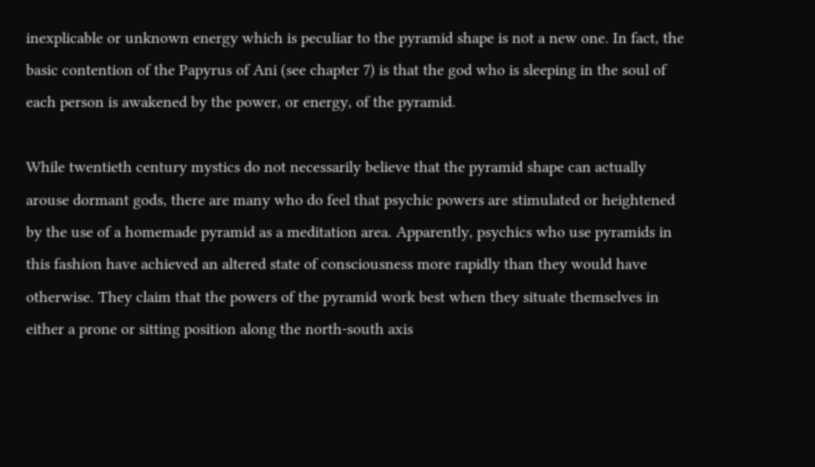inexplicable or unknown energy which is peculiar to the pyramid shape is not a new one. In fact, the basic contention of the Papyrus of Ani (see chapter 7) is that the god who is sleeping in the soul of each person is awakened by the power, or energy, of the pyramid.

While twentieth century mystics do not necessarily believe that the pyramid shape can actually arouse dormant gods, there are many who do feel that psychic powers are stimulated or heightened by the use of a homemade pyramid as a meditation area. Apparently, psychics who use pyramids in this fashion have achieved an altered state of consciousness more rapidly than they would have otherwise. They claim that the powers of the pyramid work best when they situate themselves in either a prone or sitting position along the north-south axis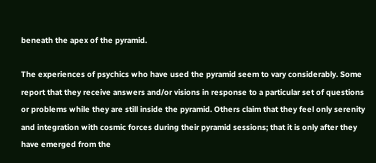beneath the apex of the pyramid.

The experiences of psychics who have used the pyramid seem to vary considerably. Some report that they receive answers and/or visions in response to a particular set of questions or problems while they are still inside the pyramid. Others claim that they feel only serenity and integration with cosmic forces during their pyramid sessions; that it is only after they have emerged from the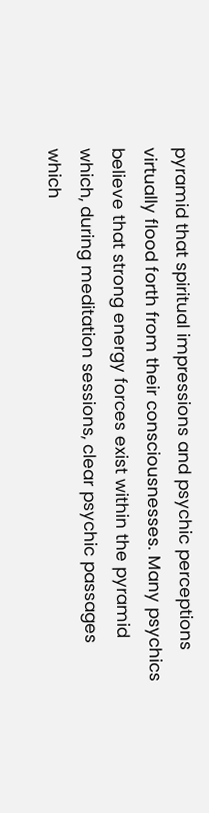pyramid that spiritual impressions and psychic perceptions virtually flood forth from their consciousnesses. Many psychics believe that strong energy forces exist within the pyramid which, during meditation sessions, clear psychic passages which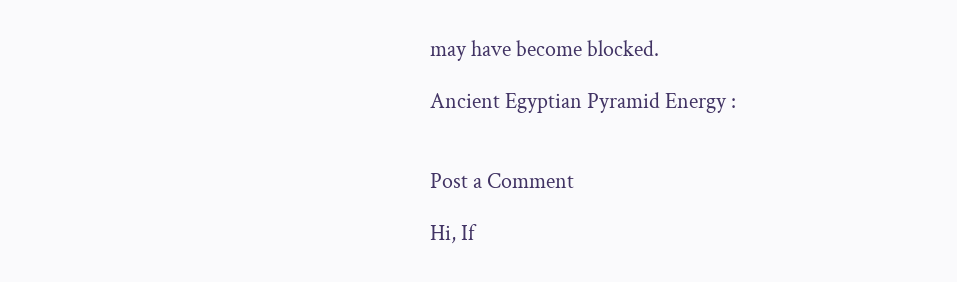may have become blocked.

Ancient Egyptian Pyramid Energy :


Post a Comment

Hi, If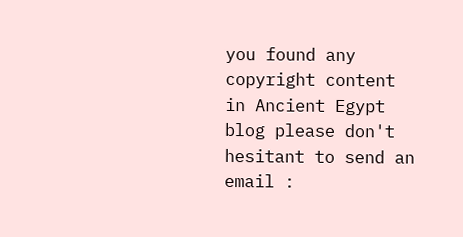you found any copyright content in Ancient Egypt blog please don't hesitant to send an email :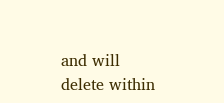and will delete within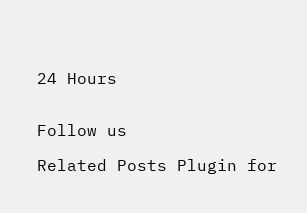24 Hours


Follow us

Related Posts Plugin for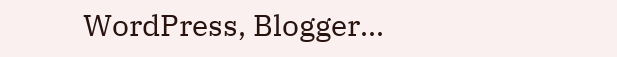WordPress, Blogger...